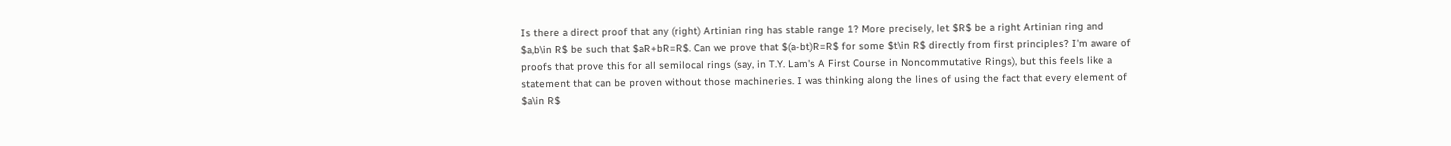Is there a direct proof that any (right) Artinian ring has stable range 1? More precisely, let $R$ be a right Artinian ring and $a,b\in R$ be such that $aR+bR=R$. Can we prove that $(a-bt)R=R$ for some $t\in R$ directly from first principles? I'm aware of proofs that prove this for all semilocal rings (say, in T.Y. Lam's A First Course in Noncommutative Rings), but this feels like a statement that can be proven without those machineries. I was thinking along the lines of using the fact that every element of $a\in R$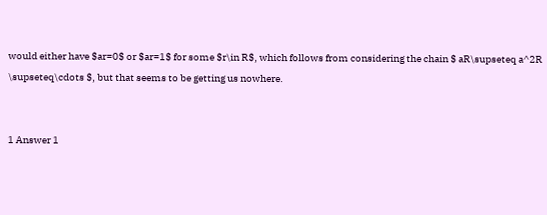would either have $ar=0$ or $ar=1$ for some $r\in R$, which follows from considering the chain $ aR\supseteq a^2R \supseteq\cdots $, but that seems to be getting us nowhere.


1 Answer 1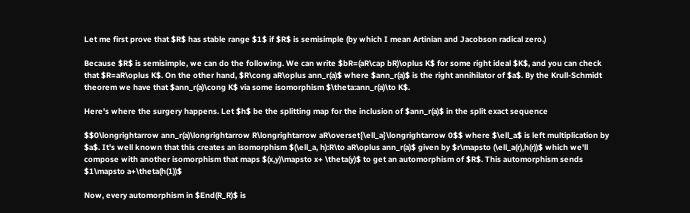Let me first prove that $R$ has stable range $1$ if $R$ is semisimple (by which I mean Artinian and Jacobson radical zero.)

Because $R$ is semisimple, we can do the following. We can write $bR=(aR\cap bR)\oplus K$ for some right ideal $K$, and you can check that $R=aR\oplus K$. On the other hand, $R\cong aR\oplus ann_r(a)$ where $ann_r(a)$ is the right annihilator of $a$. By the Krull-Schmidt theorem we have that $ann_r(a)\cong K$ via some isomorphism $\theta:ann_r(a)\to K$.

Here's where the surgery happens. Let $h$ be the splitting map for the inclusion of $ann_r(a)$ in the split exact sequence

$$0\longrightarrow ann_r(a)\longrightarrow R\longrightarrow aR\overset{\ell_a}\longrightarrow 0$$ where $\ell_a$ is left multiplication by $a$. It's well known that this creates an isomorphism $(\ell_a, h):R\to aR\oplus ann_r(a)$ given by $r\mapsto (\ell_a(r),h(r))$ which we'll compose with another isomorphism that maps $(x,y)\mapsto x+ \theta(y)$ to get an automorphism of $R$. This automorphism sends $1\mapsto a+\theta(h(1))$

Now, every automorphism in $End(R_R)$ is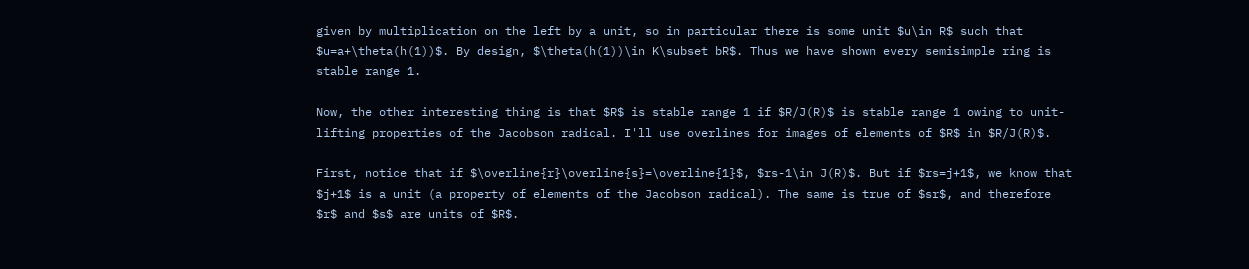given by multiplication on the left by a unit, so in particular there is some unit $u\in R$ such that $u=a+\theta(h(1))$. By design, $\theta(h(1))\in K\subset bR$. Thus we have shown every semisimple ring is stable range 1.

Now, the other interesting thing is that $R$ is stable range 1 if $R/J(R)$ is stable range 1 owing to unit-lifting properties of the Jacobson radical. I'll use overlines for images of elements of $R$ in $R/J(R)$.

First, notice that if $\overline{r}\overline{s}=\overline{1}$, $rs-1\in J(R)$. But if $rs=j+1$, we know that $j+1$ is a unit (a property of elements of the Jacobson radical). The same is true of $sr$, and therefore $r$ and $s$ are units of $R$.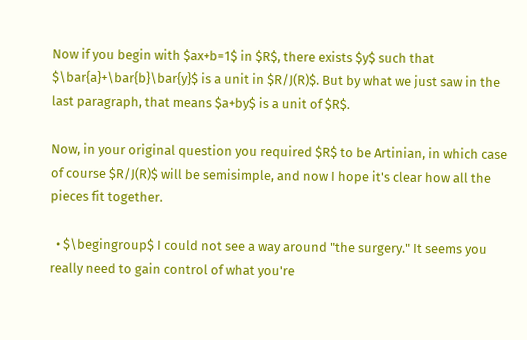Now if you begin with $ax+b=1$ in $R$, there exists $y$ such that $\bar{a}+\bar{b}\bar{y}$ is a unit in $R/J(R)$. But by what we just saw in the last paragraph, that means $a+by$ is a unit of $R$.

Now, in your original question you required $R$ to be Artinian, in which case of course $R/J(R)$ will be semisimple, and now I hope it's clear how all the pieces fit together.

  • $\begingroup$ I could not see a way around "the surgery." It seems you really need to gain control of what you're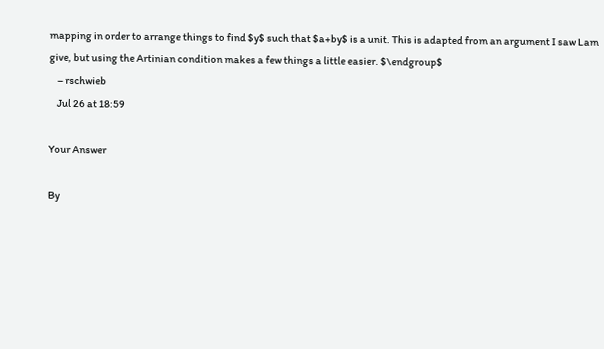mapping in order to arrange things to find $y$ such that $a+by$ is a unit. This is adapted from an argument I saw Lam give, but using the Artinian condition makes a few things a little easier. $\endgroup$
    – rschwieb
    Jul 26 at 18:59

Your Answer

By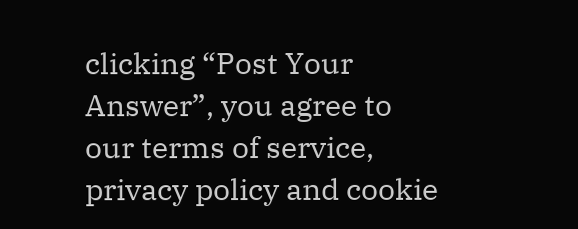clicking “Post Your Answer”, you agree to our terms of service, privacy policy and cookie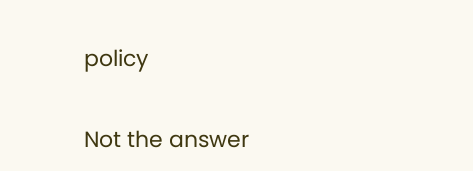policy

Not the answer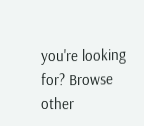you're looking for? Browse other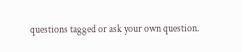questions tagged or ask your own question.